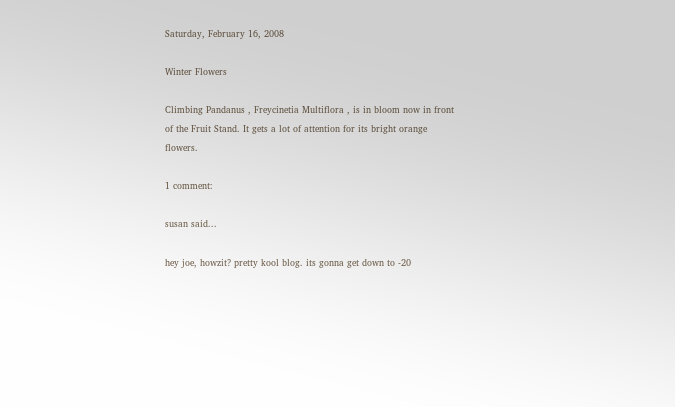Saturday, February 16, 2008

Winter Flowers

Climbing Pandanus , Freycinetia Multiflora , is in bloom now in front of the Fruit Stand. It gets a lot of attention for its bright orange flowers.

1 comment:

susan said...

hey joe, howzit? pretty kool blog. its gonna get down to -20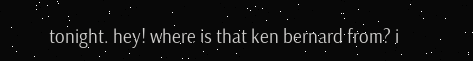tonight. hey! where is that ken bernard from? i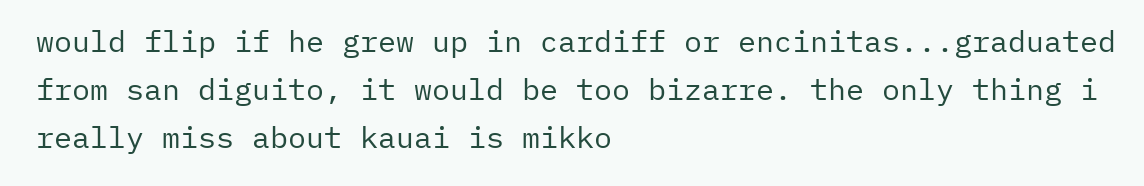would flip if he grew up in cardiff or encinitas...graduated from san diguito, it would be too bizarre. the only thing i really miss about kauai is mikko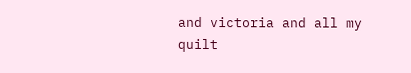and victoria and all my quilt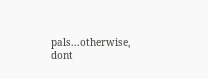pals...otherwise, dont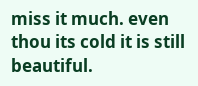miss it much. even thou its cold it is still beautiful.